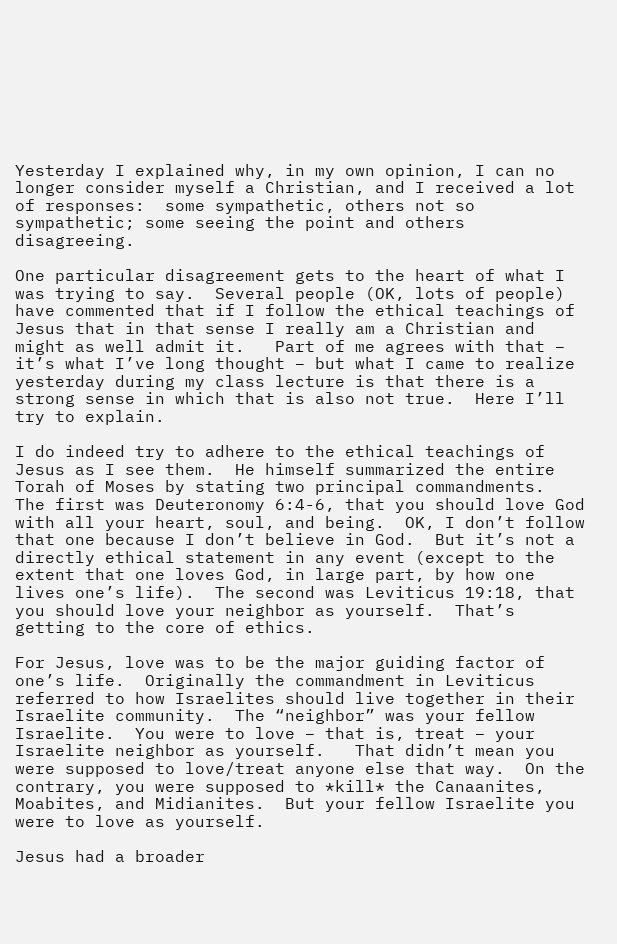Yesterday I explained why, in my own opinion, I can no longer consider myself a Christian, and I received a lot of responses:  some sympathetic, others not so sympathetic; some seeing the point and others disagreeing.

One particular disagreement gets to the heart of what I was trying to say.  Several people (OK, lots of people) have commented that if I follow the ethical teachings of Jesus that in that sense I really am a Christian and might as well admit it.   Part of me agrees with that – it’s what I’ve long thought – but what I came to realize yesterday during my class lecture is that there is a strong sense in which that is also not true.  Here I’ll try to explain.

I do indeed try to adhere to the ethical teachings of Jesus as I see them.  He himself summarized the entire Torah of Moses by stating two principal commandments.  The first was Deuteronomy 6:4-6, that you should love God with all your heart, soul, and being.  OK, I don’t follow that one because I don’t believe in God.  But it’s not a directly ethical statement in any event (except to the extent that one loves God, in large part, by how one lives one’s life).  The second was Leviticus 19:18, that you should love your neighbor as yourself.  That’s getting to the core of ethics.

For Jesus, love was to be the major guiding factor of one’s life.  Originally the commandment in Leviticus referred to how Israelites should live together in their Israelite community.  The “neighbor” was your fellow Israelite.  You were to love – that is, treat – your Israelite neighbor as yourself.   That didn’t mean you were supposed to love/treat anyone else that way.  On the contrary, you were supposed to *kill* the Canaanites, Moabites, and Midianites.  But your fellow Israelite you were to love as yourself.

Jesus had a broader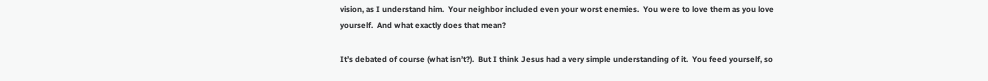vision, as I understand him.  Your neighbor included even your worst enemies.  You were to love them as you love yourself.  And what exactly does that mean?

It’s debated of course (what isn’t?).  But I think Jesus had a very simple understanding of it.  You feed yourself, so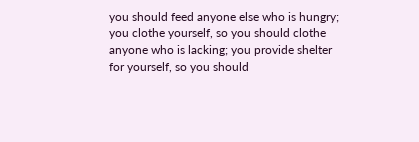you should feed anyone else who is hungry; you clothe yourself, so you should clothe anyone who is lacking; you provide shelter for yourself, so you should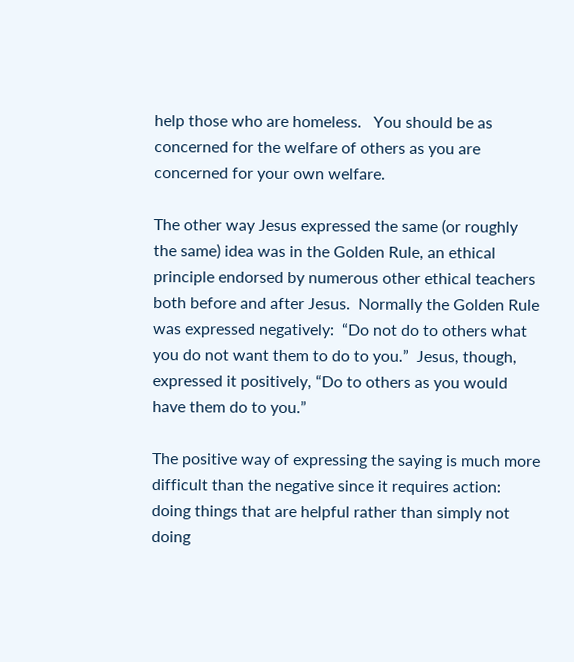help those who are homeless.   You should be as concerned for the welfare of others as you are concerned for your own welfare.

The other way Jesus expressed the same (or roughly the same) idea was in the Golden Rule, an ethical principle endorsed by numerous other ethical teachers both before and after Jesus.  Normally the Golden Rule was expressed negatively:  “Do not do to others what you do not want them to do to you.”  Jesus, though, expressed it positively, “Do to others as you would have them do to you.”

The positive way of expressing the saying is much more difficult than the negative since it requires action: doing things that are helpful rather than simply not doing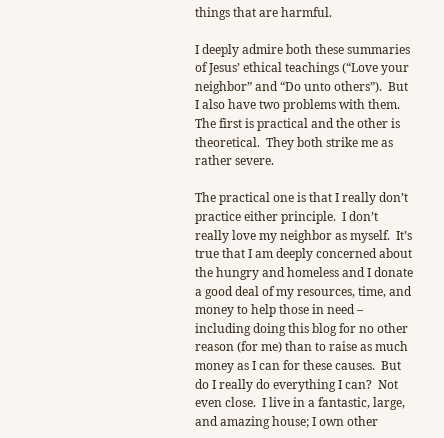things that are harmful.

I deeply admire both these summaries of Jesus’ ethical teachings (“Love your neighbor” and “Do unto others”).  But I also have two problems with them.  The first is practical and the other is theoretical.  They both strike me as rather severe.

The practical one is that I really don’t practice either principle.  I don’t really love my neighbor as myself.  It’s true that I am deeply concerned about the hungry and homeless and I donate a good deal of my resources, time, and money to help those in need – including doing this blog for no other reason (for me) than to raise as much money as I can for these causes.  But do I really do everything I can?  Not even close.  I live in a fantastic, large, and amazing house; I own other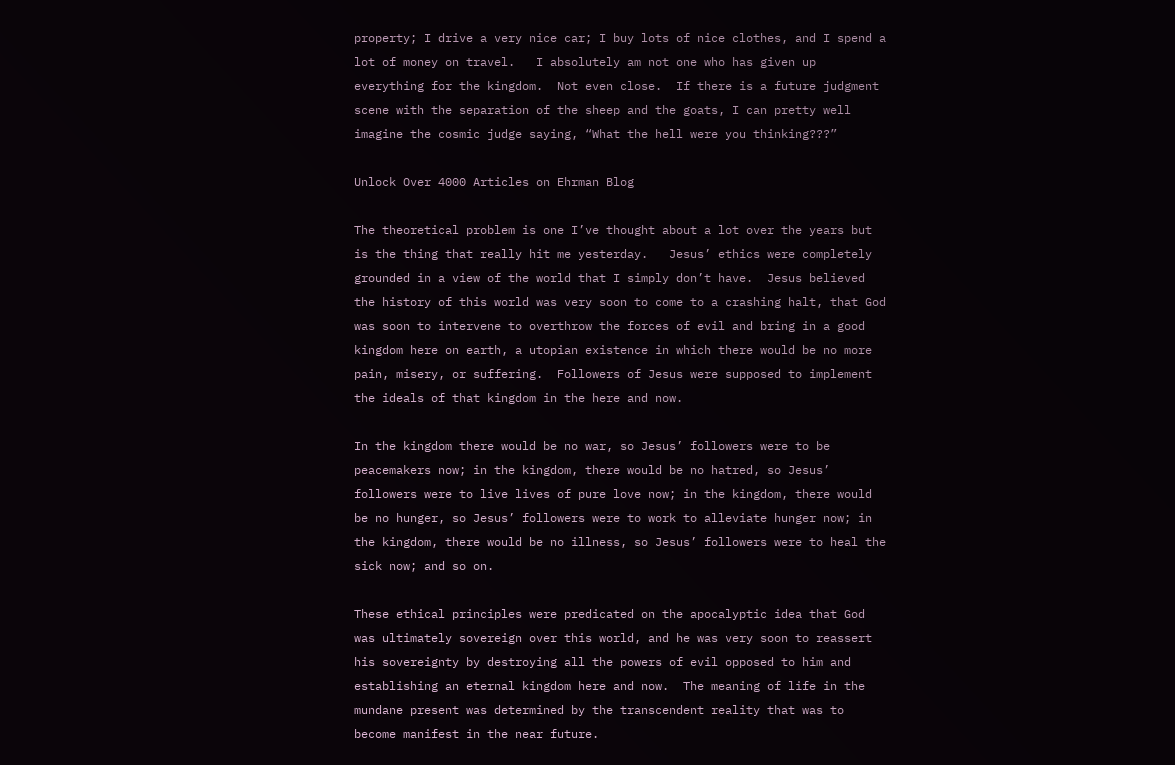property; I drive a very nice car; I buy lots of nice clothes, and I spend a lot of money on travel.   I absolutely am not one who has given up everything for the kingdom.  Not even close.  If there is a future judgment scene with the separation of the sheep and the goats, I can pretty well imagine the cosmic judge saying, “What the hell were you thinking???”

Unlock Over 4000 Articles on Ehrman Blog

The theoretical problem is one I’ve thought about a lot over the years but is the thing that really hit me yesterday.   Jesus’ ethics were completely grounded in a view of the world that I simply don’t have.  Jesus believed the history of this world was very soon to come to a crashing halt, that God was soon to intervene to overthrow the forces of evil and bring in a good kingdom here on earth, a utopian existence in which there would be no more pain, misery, or suffering.  Followers of Jesus were supposed to implement the ideals of that kingdom in the here and now.

In the kingdom there would be no war, so Jesus’ followers were to be peacemakers now; in the kingdom, there would be no hatred, so Jesus’ followers were to live lives of pure love now; in the kingdom, there would be no hunger, so Jesus’ followers were to work to alleviate hunger now; in the kingdom, there would be no illness, so Jesus’ followers were to heal the sick now; and so on.

These ethical principles were predicated on the apocalyptic idea that God was ultimately sovereign over this world, and he was very soon to reassert his sovereignty by destroying all the powers of evil opposed to him and establishing an eternal kingdom here and now.  The meaning of life in the mundane present was determined by the transcendent reality that was to become manifest in the near future.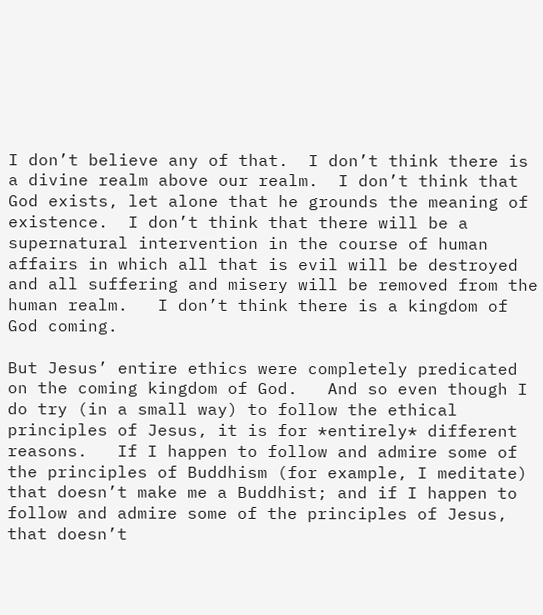I don’t believe any of that.  I don’t think there is a divine realm above our realm.  I don’t think that God exists, let alone that he grounds the meaning of existence.  I don’t think that there will be a supernatural intervention in the course of human affairs in which all that is evil will be destroyed and all suffering and misery will be removed from the human realm.   I don’t think there is a kingdom of God coming.

But Jesus’ entire ethics were completely predicated on the coming kingdom of God.   And so even though I do try (in a small way) to follow the ethical principles of Jesus, it is for *entirely* different reasons.   If I happen to follow and admire some of the principles of Buddhism (for example, I meditate) that doesn’t make me a Buddhist; and if I happen to follow and admire some of the principles of Jesus, that doesn’t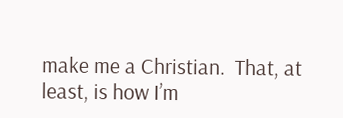make me a Christian.  That, at least, is how I’m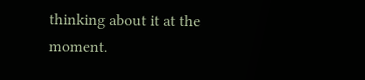thinking about it at the moment.